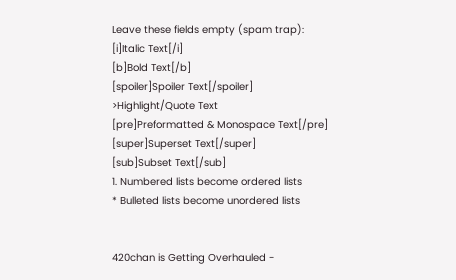Leave these fields empty (spam trap):
[i]Italic Text[/i]
[b]Bold Text[/b]
[spoiler]Spoiler Text[/spoiler]
>Highlight/Quote Text
[pre]Preformatted & Monospace Text[/pre]
[super]Superset Text[/super]
[sub]Subset Text[/sub]
1. Numbered lists become ordered lists
* Bulleted lists become unordered lists


420chan is Getting Overhauled -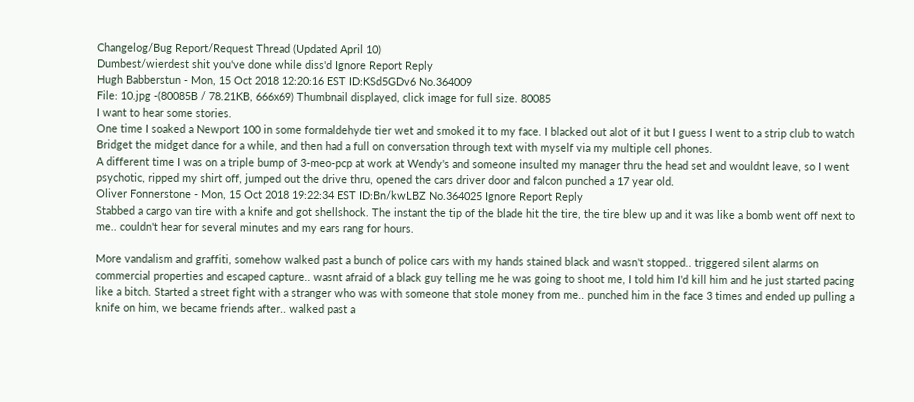Changelog/Bug Report/Request Thread (Updated April 10)
Dumbest/wierdest shit you've done while diss'd Ignore Report Reply
Hugh Babberstun - Mon, 15 Oct 2018 12:20:16 EST ID:KSd5GDv6 No.364009
File: 10.jpg -(80085B / 78.21KB, 666x69) Thumbnail displayed, click image for full size. 80085
I want to hear some stories.
One time I soaked a Newport 100 in some formaldehyde tier wet and smoked it to my face. I blacked out alot of it but I guess I went to a strip club to watch Bridget the midget dance for a while, and then had a full on conversation through text with myself via my multiple cell phones.
A different time I was on a triple bump of 3-meo-pcp at work at Wendy's and someone insulted my manager thru the head set and wouldnt leave, so I went psychotic, ripped my shirt off, jumped out the drive thru, opened the cars driver door and falcon punched a 17 year old.
Oliver Fonnerstone - Mon, 15 Oct 2018 19:22:34 EST ID:Bn/kwLBZ No.364025 Ignore Report Reply
Stabbed a cargo van tire with a knife and got shellshock. The instant the tip of the blade hit the tire, the tire blew up and it was like a bomb went off next to me.. couldn't hear for several minutes and my ears rang for hours.

More vandalism and graffiti, somehow walked past a bunch of police cars with my hands stained black and wasn't stopped.. triggered silent alarms on commercial properties and escaped capture.. wasnt afraid of a black guy telling me he was going to shoot me, I told him I'd kill him and he just started pacing like a bitch. Started a street fight with a stranger who was with someone that stole money from me.. punched him in the face 3 times and ended up pulling a knife on him, we became friends after.. walked past a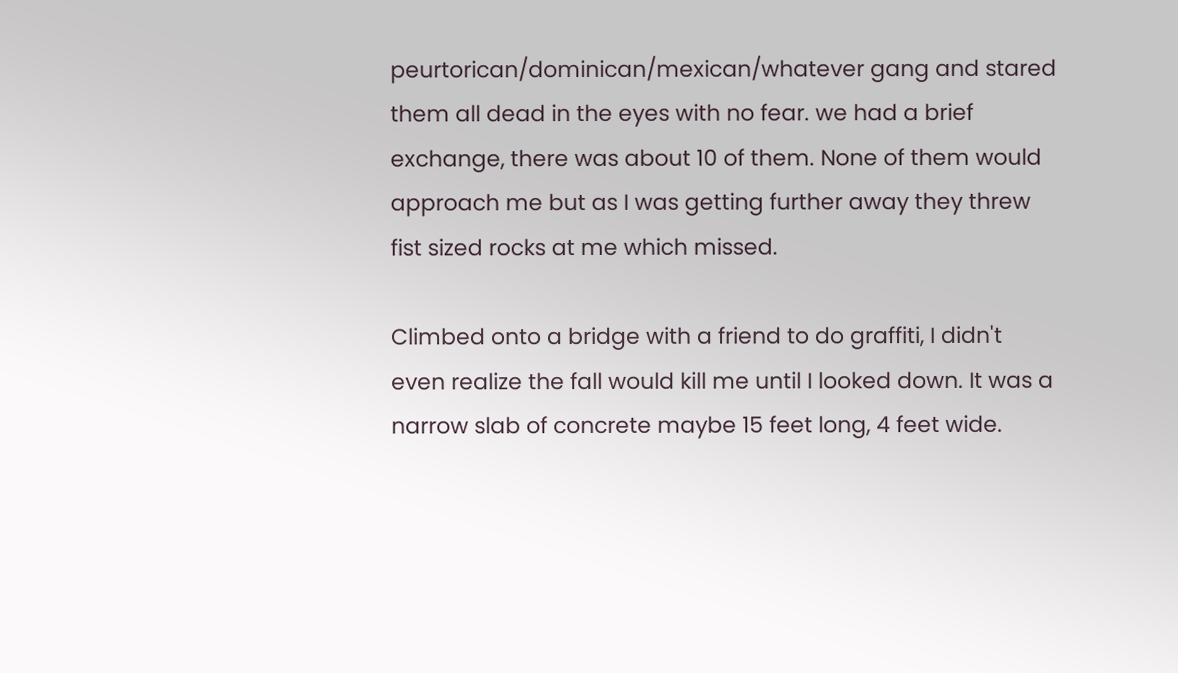peurtorican/dominican/mexican/whatever gang and stared them all dead in the eyes with no fear. we had a brief exchange, there was about 10 of them. None of them would approach me but as I was getting further away they threw fist sized rocks at me which missed.

Climbed onto a bridge with a friend to do graffiti, I didn't even realize the fall would kill me until I looked down. It was a narrow slab of concrete maybe 15 feet long, 4 feet wide.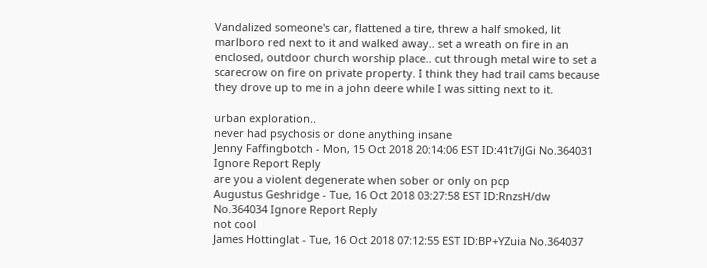Vandalized someone's car, flattened a tire, threw a half smoked, lit marlboro red next to it and walked away.. set a wreath on fire in an enclosed, outdoor church worship place.. cut through metal wire to set a scarecrow on fire on private property. I think they had trail cams because they drove up to me in a john deere while I was sitting next to it.

urban exploration..
never had psychosis or done anything insane
Jenny Faffingbotch - Mon, 15 Oct 2018 20:14:06 EST ID:41t7iJGi No.364031 Ignore Report Reply
are you a violent degenerate when sober or only on pcp
Augustus Geshridge - Tue, 16 Oct 2018 03:27:58 EST ID:RnzsH/dw No.364034 Ignore Report Reply
not cool
James Hottinglat - Tue, 16 Oct 2018 07:12:55 EST ID:BP+YZuia No.364037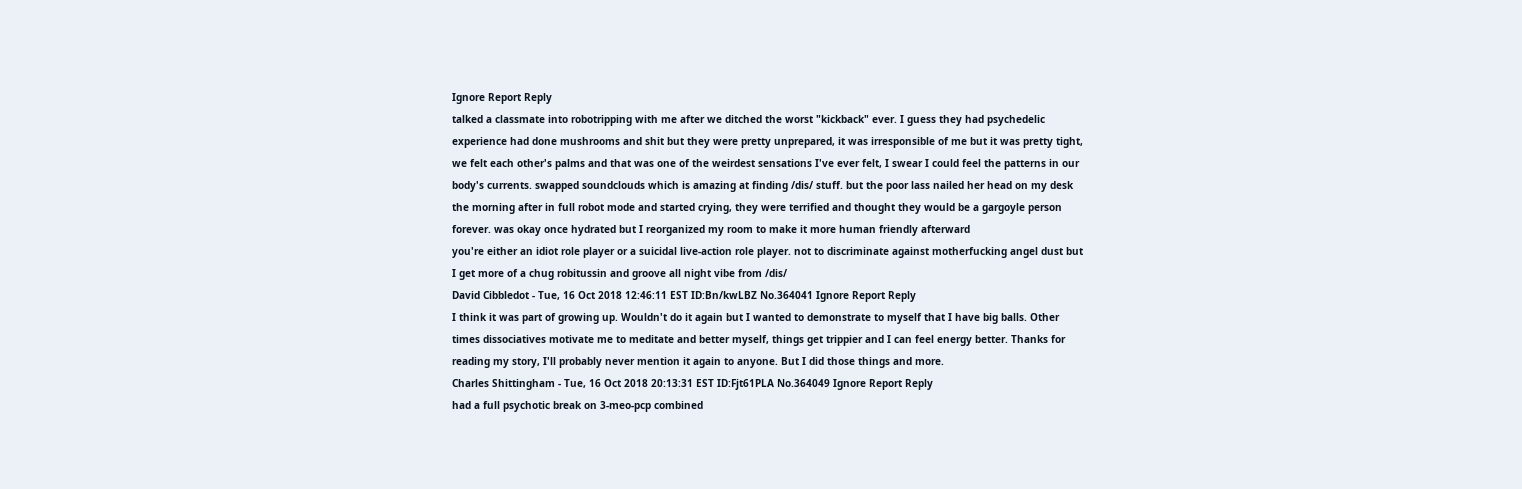Ignore Report Reply
talked a classmate into robotripping with me after we ditched the worst "kickback" ever. I guess they had psychedelic experience had done mushrooms and shit but they were pretty unprepared, it was irresponsible of me but it was pretty tight, we felt each other's palms and that was one of the weirdest sensations I've ever felt, I swear I could feel the patterns in our body's currents. swapped soundclouds which is amazing at finding /dis/ stuff. but the poor lass nailed her head on my desk the morning after in full robot mode and started crying, they were terrified and thought they would be a gargoyle person forever. was okay once hydrated but I reorganized my room to make it more human friendly afterward
you're either an idiot role player or a suicidal live-action role player. not to discriminate against motherfucking angel dust but I get more of a chug robitussin and groove all night vibe from /dis/
David Cibbledot - Tue, 16 Oct 2018 12:46:11 EST ID:Bn/kwLBZ No.364041 Ignore Report Reply
I think it was part of growing up. Wouldn't do it again but I wanted to demonstrate to myself that I have big balls. Other times dissociatives motivate me to meditate and better myself, things get trippier and I can feel energy better. Thanks for reading my story, I'll probably never mention it again to anyone. But I did those things and more.
Charles Shittingham - Tue, 16 Oct 2018 20:13:31 EST ID:Fjt61PLA No.364049 Ignore Report Reply
had a full psychotic break on 3-meo-pcp combined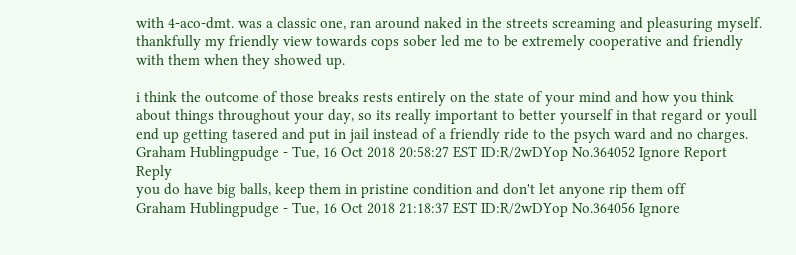with 4-aco-dmt. was a classic one, ran around naked in the streets screaming and pleasuring myself. thankfully my friendly view towards cops sober led me to be extremely cooperative and friendly with them when they showed up.

i think the outcome of those breaks rests entirely on the state of your mind and how you think about things throughout your day, so its really important to better yourself in that regard or youll end up getting tasered and put in jail instead of a friendly ride to the psych ward and no charges.
Graham Hublingpudge - Tue, 16 Oct 2018 20:58:27 EST ID:R/2wDYop No.364052 Ignore Report Reply
you do have big balls, keep them in pristine condition and don't let anyone rip them off
Graham Hublingpudge - Tue, 16 Oct 2018 21:18:37 EST ID:R/2wDYop No.364056 Ignore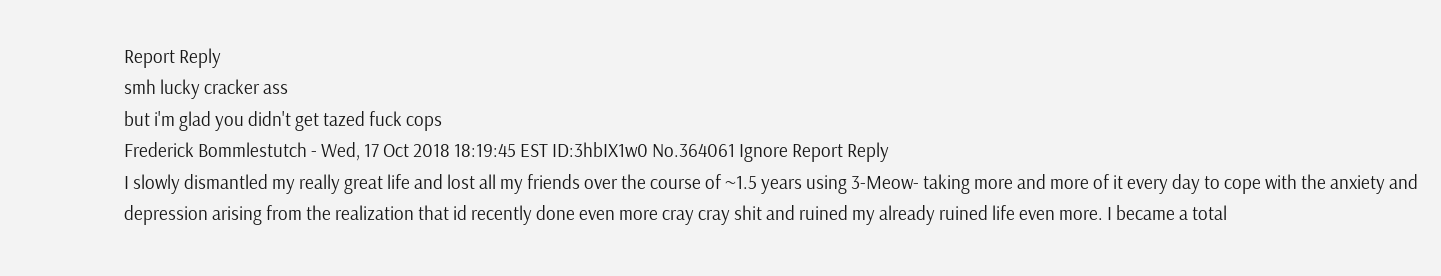Report Reply
smh lucky cracker ass
but i'm glad you didn't get tazed fuck cops
Frederick Bommlestutch - Wed, 17 Oct 2018 18:19:45 EST ID:3hbIX1w0 No.364061 Ignore Report Reply
I slowly dismantled my really great life and lost all my friends over the course of ~1.5 years using 3-Meow- taking more and more of it every day to cope with the anxiety and depression arising from the realization that id recently done even more cray cray shit and ruined my already ruined life even more. I became a total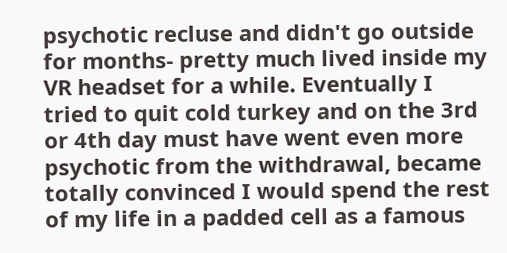psychotic recluse and didn't go outside for months- pretty much lived inside my VR headset for a while. Eventually I tried to quit cold turkey and on the 3rd or 4th day must have went even more psychotic from the withdrawal, became totally convinced I would spend the rest of my life in a padded cell as a famous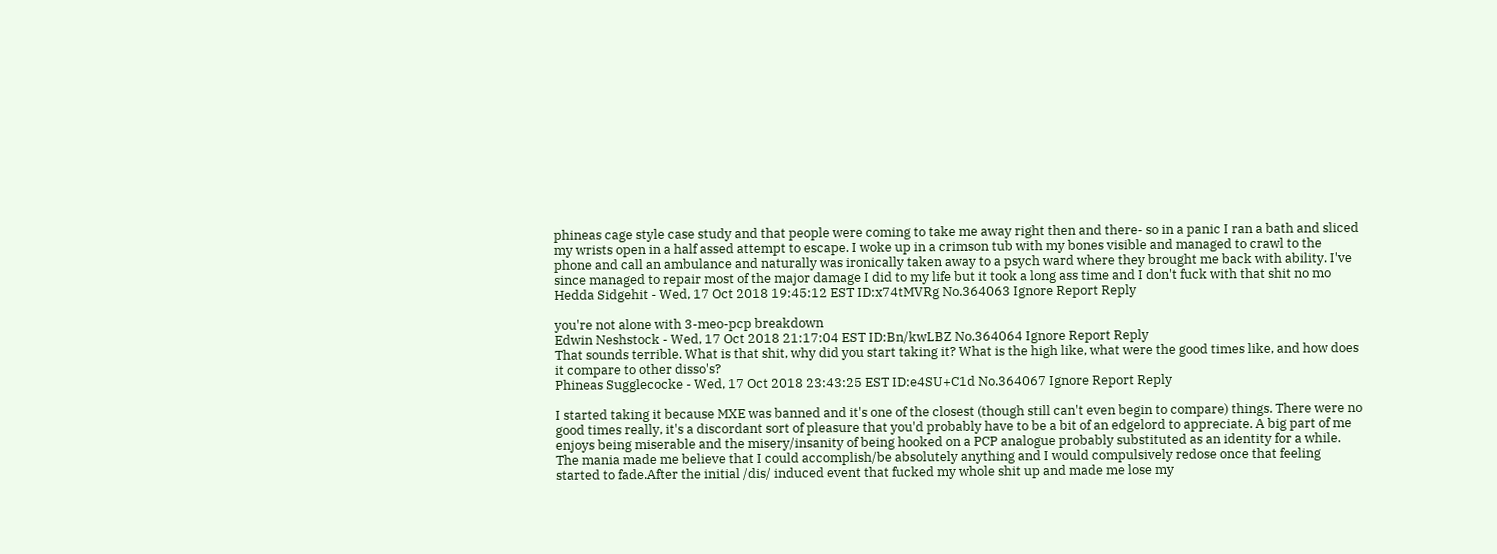phineas cage style case study and that people were coming to take me away right then and there- so in a panic I ran a bath and sliced my wrists open in a half assed attempt to escape. I woke up in a crimson tub with my bones visible and managed to crawl to the phone and call an ambulance and naturally was ironically taken away to a psych ward where they brought me back with ability. I've since managed to repair most of the major damage I did to my life but it took a long ass time and I don't fuck with that shit no mo
Hedda Sidgehit - Wed, 17 Oct 2018 19:45:12 EST ID:x74tMVRg No.364063 Ignore Report Reply

you're not alone with 3-meo-pcp breakdown
Edwin Neshstock - Wed, 17 Oct 2018 21:17:04 EST ID:Bn/kwLBZ No.364064 Ignore Report Reply
That sounds terrible. What is that shit, why did you start taking it? What is the high like, what were the good times like, and how does it compare to other disso's?
Phineas Sugglecocke - Wed, 17 Oct 2018 23:43:25 EST ID:e4SU+C1d No.364067 Ignore Report Reply

I started taking it because MXE was banned and it's one of the closest (though still can't even begin to compare) things. There were no good times really, it's a discordant sort of pleasure that you'd probably have to be a bit of an edgelord to appreciate. A big part of me enjoys being miserable and the misery/insanity of being hooked on a PCP analogue probably substituted as an identity for a while. The mania made me believe that I could accomplish/be absolutely anything and I would compulsively redose once that feeling started to fade.After the initial /dis/ induced event that fucked my whole shit up and made me lose my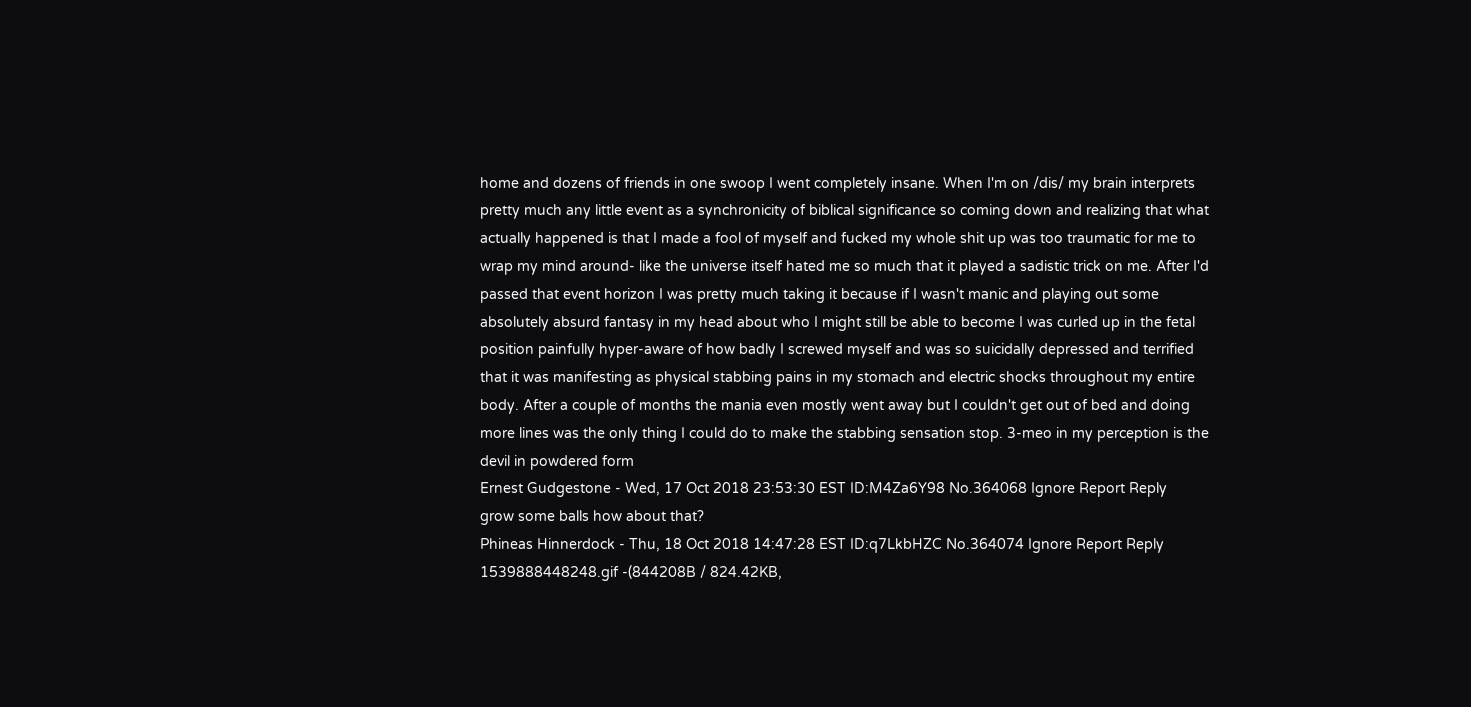home and dozens of friends in one swoop I went completely insane. When I'm on /dis/ my brain interprets pretty much any little event as a synchronicity of biblical significance so coming down and realizing that what actually happened is that I made a fool of myself and fucked my whole shit up was too traumatic for me to wrap my mind around- like the universe itself hated me so much that it played a sadistic trick on me. After I'd passed that event horizon I was pretty much taking it because if I wasn't manic and playing out some absolutely absurd fantasy in my head about who I might still be able to become I was curled up in the fetal position painfully hyper-aware of how badly I screwed myself and was so suicidally depressed and terrified that it was manifesting as physical stabbing pains in my stomach and electric shocks throughout my entire body. After a couple of months the mania even mostly went away but I couldn't get out of bed and doing more lines was the only thing I could do to make the stabbing sensation stop. 3-meo in my perception is the devil in powdered form
Ernest Gudgestone - Wed, 17 Oct 2018 23:53:30 EST ID:M4Za6Y98 No.364068 Ignore Report Reply
grow some balls how about that?
Phineas Hinnerdock - Thu, 18 Oct 2018 14:47:28 EST ID:q7LkbHZC No.364074 Ignore Report Reply
1539888448248.gif -(844208B / 824.42KB,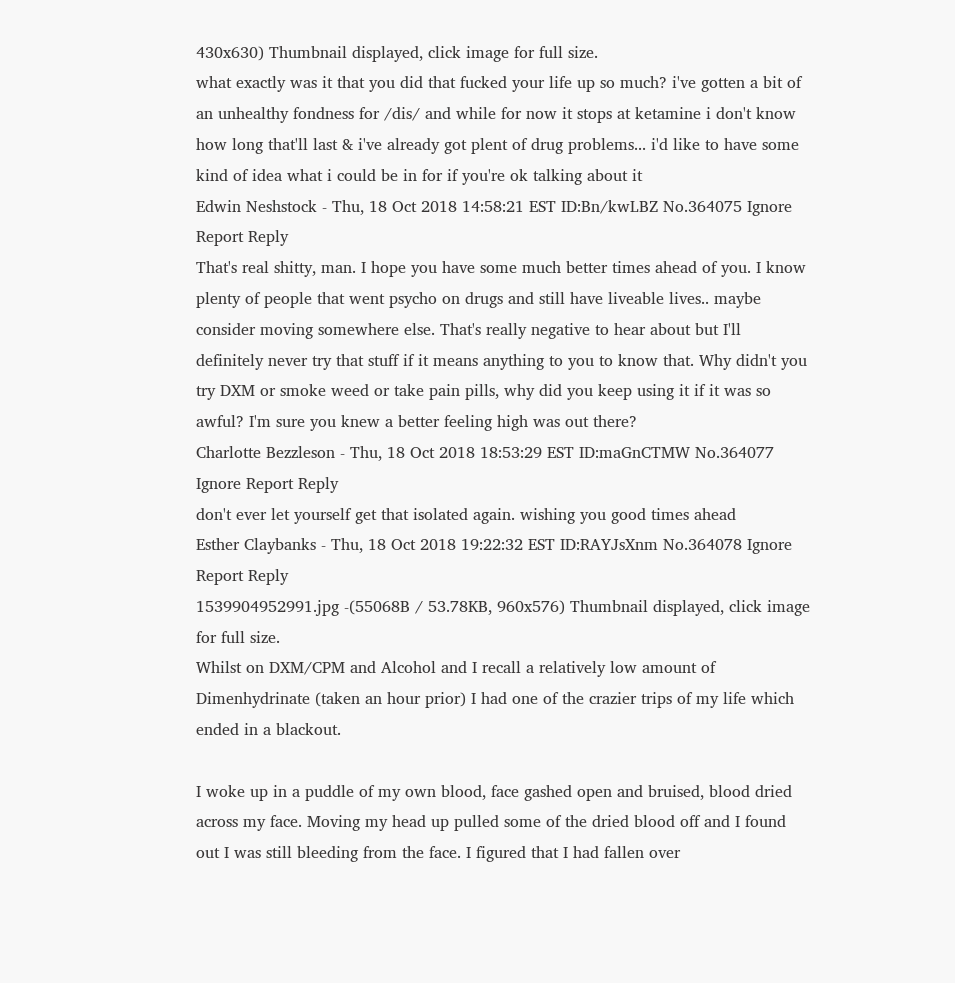430x630) Thumbnail displayed, click image for full size.
what exactly was it that you did that fucked your life up so much? i've gotten a bit of an unhealthy fondness for /dis/ and while for now it stops at ketamine i don't know how long that'll last & i've already got plent of drug problems... i'd like to have some kind of idea what i could be in for if you're ok talking about it
Edwin Neshstock - Thu, 18 Oct 2018 14:58:21 EST ID:Bn/kwLBZ No.364075 Ignore Report Reply
That's real shitty, man. I hope you have some much better times ahead of you. I know plenty of people that went psycho on drugs and still have liveable lives.. maybe consider moving somewhere else. That's really negative to hear about but I'll definitely never try that stuff if it means anything to you to know that. Why didn't you try DXM or smoke weed or take pain pills, why did you keep using it if it was so awful? I'm sure you knew a better feeling high was out there?
Charlotte Bezzleson - Thu, 18 Oct 2018 18:53:29 EST ID:maGnCTMW No.364077 Ignore Report Reply
don't ever let yourself get that isolated again. wishing you good times ahead
Esther Claybanks - Thu, 18 Oct 2018 19:22:32 EST ID:RAYJsXnm No.364078 Ignore Report Reply
1539904952991.jpg -(55068B / 53.78KB, 960x576) Thumbnail displayed, click image for full size.
Whilst on DXM/CPM and Alcohol and I recall a relatively low amount of Dimenhydrinate (taken an hour prior) I had one of the crazier trips of my life which ended in a blackout.

I woke up in a puddle of my own blood, face gashed open and bruised, blood dried across my face. Moving my head up pulled some of the dried blood off and I found out I was still bleeding from the face. I figured that I had fallen over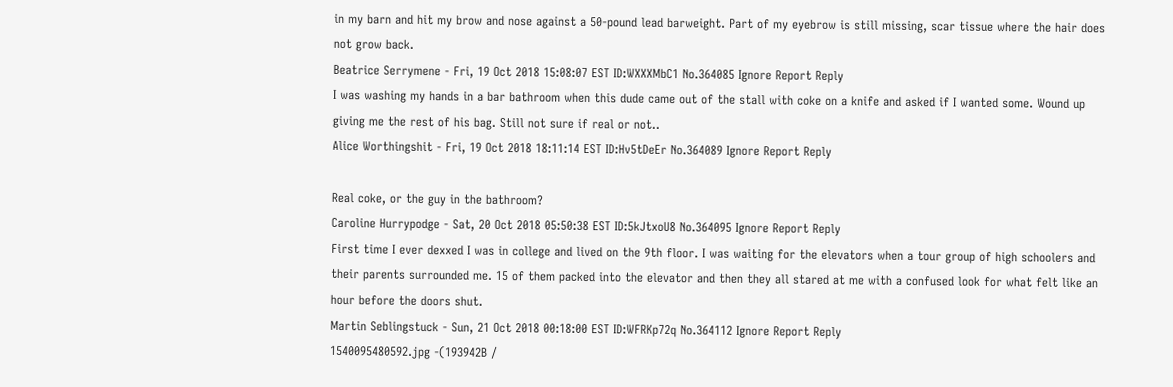in my barn and hit my brow and nose against a 50-pound lead barweight. Part of my eyebrow is still missing, scar tissue where the hair does not grow back.
Beatrice Serrymene - Fri, 19 Oct 2018 15:08:07 EST ID:WXXXMbC1 No.364085 Ignore Report Reply
I was washing my hands in a bar bathroom when this dude came out of the stall with coke on a knife and asked if I wanted some. Wound up giving me the rest of his bag. Still not sure if real or not..
Alice Worthingshit - Fri, 19 Oct 2018 18:11:14 EST ID:Hv5tDeEr No.364089 Ignore Report Reply

Real coke, or the guy in the bathroom?
Caroline Hurrypodge - Sat, 20 Oct 2018 05:50:38 EST ID:5kJtxoU8 No.364095 Ignore Report Reply
First time I ever dexxed I was in college and lived on the 9th floor. I was waiting for the elevators when a tour group of high schoolers and their parents surrounded me. 15 of them packed into the elevator and then they all stared at me with a confused look for what felt like an hour before the doors shut.
Martin Seblingstuck - Sun, 21 Oct 2018 00:18:00 EST ID:WFRKp72q No.364112 Ignore Report Reply
1540095480592.jpg -(193942B /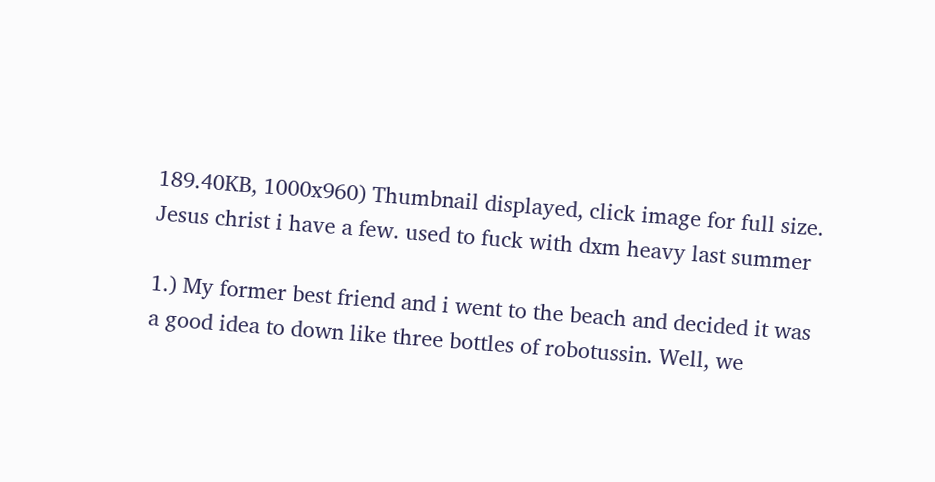189.40KB, 1000x960) Thumbnail displayed, click image for full size.
Jesus christ i have a few. used to fuck with dxm heavy last summer

1.) My former best friend and i went to the beach and decided it was a good idea to down like three bottles of robotussin. Well, we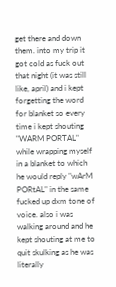get there and down them. into my trip it got cold as fuck out that night (it was still like, april) and i kept forgetting the word for blanket so every time i kept shouting "WARM PORTAL" while wrapping myself in a blanket to which he would reply "wArM PORtAL" in the same fucked up dxm tone of voice. also i was walking around and he kept shouting at me to quit skulking as he was literally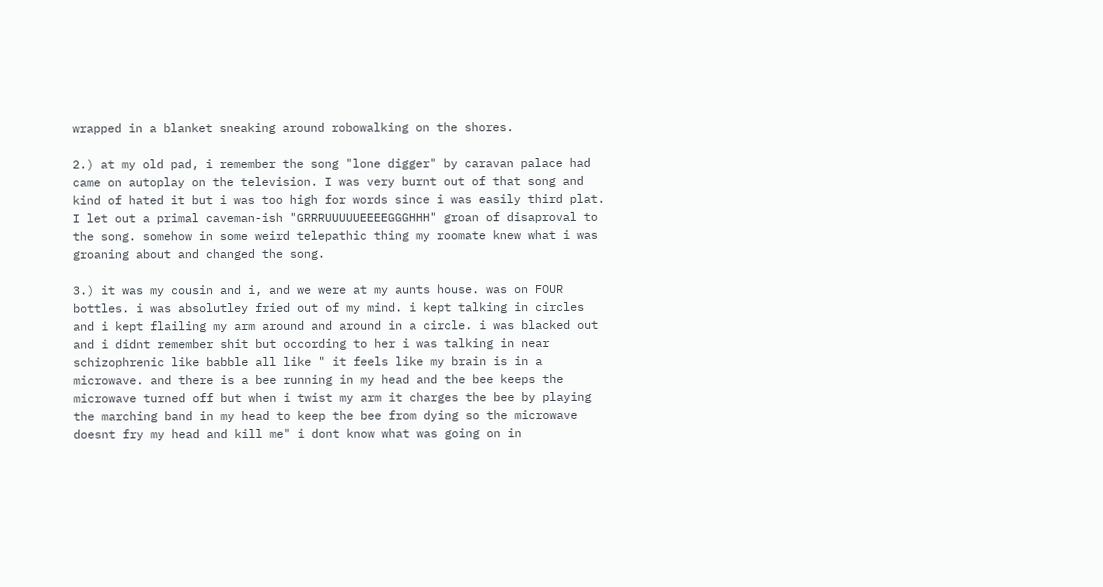wrapped in a blanket sneaking around robowalking on the shores.

2.) at my old pad, i remember the song "lone digger" by caravan palace had came on autoplay on the television. I was very burnt out of that song and kind of hated it but i was too high for words since i was easily third plat. I let out a primal caveman-ish "GRRRUUUUUEEEEGGGHHH" groan of disaproval to the song. somehow in some weird telepathic thing my roomate knew what i was groaning about and changed the song.

3.) it was my cousin and i, and we were at my aunts house. was on FOUR bottles. i was absolutley fried out of my mind. i kept talking in circles and i kept flailing my arm around and around in a circle. i was blacked out and i didnt remember shit but occording to her i was talking in near schizophrenic like babble all like " it feels like my brain is in a microwave. and there is a bee running in my head and the bee keeps the microwave turned off but when i twist my arm it charges the bee by playing the marching band in my head to keep the bee from dying so the microwave doesnt fry my head and kill me" i dont know what was going on in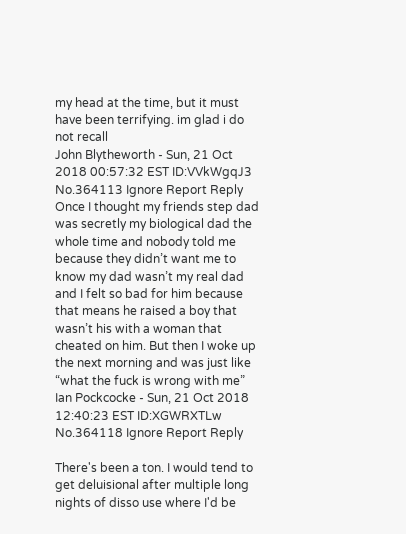my head at the time, but it must have been terrifying. im glad i do not recall
John Blytheworth - Sun, 21 Oct 2018 00:57:32 EST ID:VVkWgqJ3 No.364113 Ignore Report Reply
Once I thought my friends step dad was secretly my biological dad the whole time and nobody told me because they didn’t want me to know my dad wasn’t my real dad and I felt so bad for him because that means he raised a boy that wasn’t his with a woman that cheated on him. But then I woke up the next morning and was just like “what the fuck is wrong with me”
Ian Pockcocke - Sun, 21 Oct 2018 12:40:23 EST ID:XGWRXTLw No.364118 Ignore Report Reply

There's been a ton. I would tend to get deluisional after multiple long nights of disso use where I'd be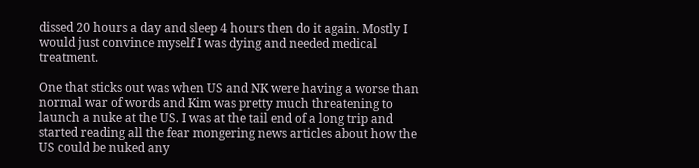dissed 20 hours a day and sleep 4 hours then do it again. Mostly I would just convince myself I was dying and needed medical treatment.

One that sticks out was when US and NK were having a worse than normal war of words and Kim was pretty much threatening to launch a nuke at the US. I was at the tail end of a long trip and started reading all the fear mongering news articles about how the US could be nuked any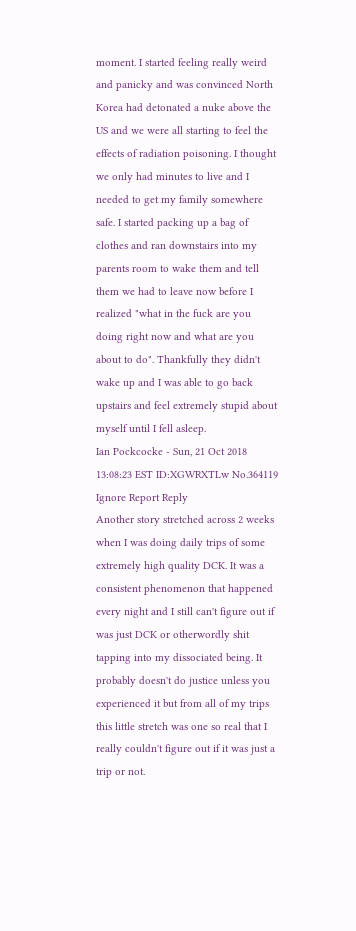moment. I started feeling really weird and panicky and was convinced North Korea had detonated a nuke above the US and we were all starting to feel the effects of radiation poisoning. I thought we only had minutes to live and I needed to get my family somewhere safe. I started packing up a bag of clothes and ran downstairs into my parents room to wake them and tell them we had to leave now before I realized "what in the fuck are you doing right now and what are you about to do". Thankfully they didn't wake up and I was able to go back upstairs and feel extremely stupid about myself until I fell asleep.
Ian Pockcocke - Sun, 21 Oct 2018 13:08:23 EST ID:XGWRXTLw No.364119 Ignore Report Reply
Another story stretched across 2 weeks when I was doing daily trips of some extremely high quality DCK. It was a consistent phenomenon that happened every night and I still can't figure out if was just DCK or otherwordly shit tapping into my dissociated being. It probably doesn't do justice unless you experienced it but from all of my trips this little stretch was one so real that I really couldn't figure out if it was just a trip or not.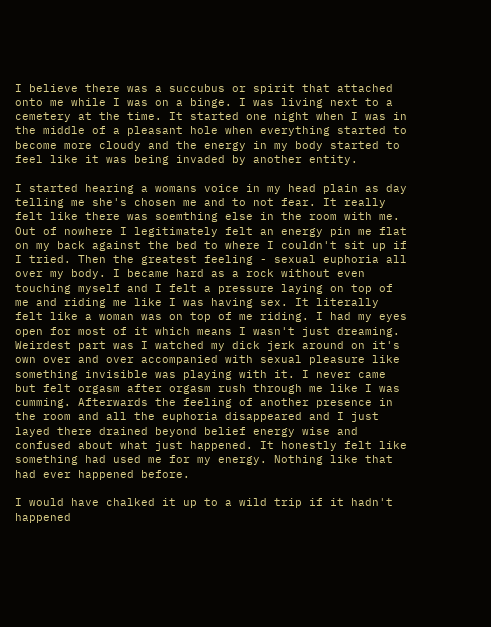I believe there was a succubus or spirit that attached onto me while I was on a binge. I was living next to a cemetery at the time. It started one night when I was in the middle of a pleasant hole when everything started to become more cloudy and the energy in my body started to feel like it was being invaded by another entity.

I started hearing a womans voice in my head plain as day telling me she's chosen me and to not fear. It really felt like there was soemthing else in the room with me. Out of nowhere I legitimately felt an energy pin me flat on my back against the bed to where I couldn't sit up if I tried. Then the greatest feeling - sexual euphoria all over my body. I became hard as a rock without even touching myself and I felt a pressure laying on top of me and riding me like I was having sex. It literally felt like a woman was on top of me riding. I had my eyes open for most of it which means I wasn't just dreaming. Weirdest part was I watched my dick jerk around on it's own over and over accompanied with sexual pleasure like something invisible was playing with it. I never came but felt orgasm after orgasm rush through me like I was cumming. Afterwards the feeling of another presence in the room and all the euphoria disappeared and I just layed there drained beyond belief energy wise and confused about what just happened. It honestly felt like something had used me for my energy. Nothing like that had ever happened before.

I would have chalked it up to a wild trip if it hadn't happened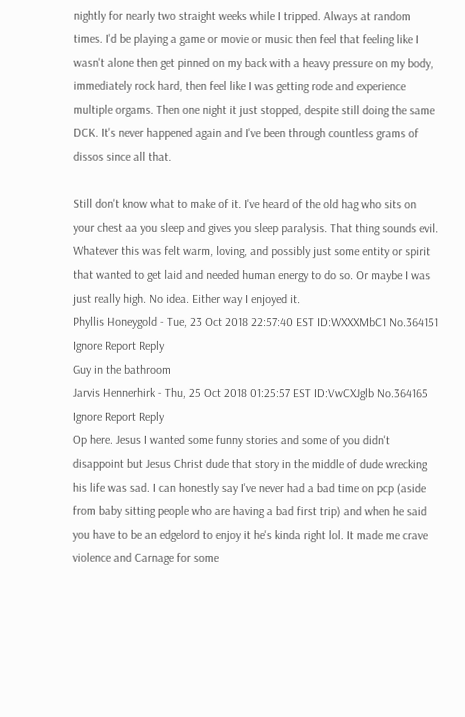nightly for nearly two straight weeks while I tripped. Always at random times. I'd be playing a game or movie or music then feel that feeling like I wasn't alone then get pinned on my back with a heavy pressure on my body, immediately rock hard, then feel like I was getting rode and experience multiple orgams. Then one night it just stopped, despite still doing the same DCK. It's never happened again and I've been through countless grams of dissos since all that.

Still don't know what to make of it. I've heard of the old hag who sits on your chest aa you sleep and gives you sleep paralysis. That thing sounds evil. Whatever this was felt warm, loving, and possibly just some entity or spirit that wanted to get laid and needed human energy to do so. Or maybe I was just really high. No idea. Either way I enjoyed it.
Phyllis Honeygold - Tue, 23 Oct 2018 22:57:40 EST ID:WXXXMbC1 No.364151 Ignore Report Reply
Guy in the bathroom
Jarvis Hennerhirk - Thu, 25 Oct 2018 01:25:57 EST ID:VwCXJglb No.364165 Ignore Report Reply
Op here. Jesus I wanted some funny stories and some of you didn't disappoint but Jesus Christ dude that story in the middle of dude wrecking his life was sad. I can honestly say I've never had a bad time on pcp (aside from baby sitting people who are having a bad first trip) and when he said you have to be an edgelord to enjoy it he's kinda right lol. It made me crave violence and Carnage for some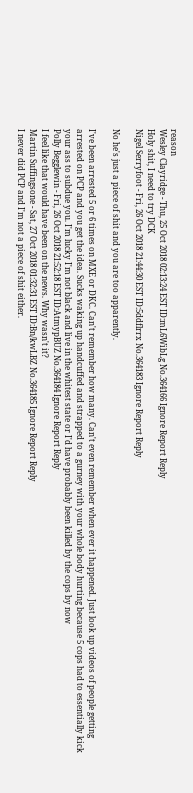reason
Wesley Clayridge - Thu, 25 Oct 2018 02:13:24 EST ID:mL6WibLg No.364166 Ignore Report Reply
Holy shit, I need to try DCK
Nigel Serryfoot - Fri, 26 Oct 2018 21:44:30 EST ID:5ddflrrx No.364183 Ignore Report Reply

No he's just a piece of shit and you are too apparently.

I've been arrested 5 or 6 times on MXE or DKC. Can't remember how many. Can't even remember when ever it happened. Just look up videos of people getting arrested on PCP and you get the idea. Sucks waking up handcuffed and strapped to a gurney with your whole body hurting because 5 cops had to essentially kick your ass to subdue you. I'm lucky I'm not black and live in the whitest state or I'd have probably been killed by the cops by now
Polly Begglewin - Fri, 26 Oct 2018 21:52:18 EST ID:AtmypBUZ No.364184 Ignore Report Reply
I feel like that would have been on the news. Why wasn't it?
Martin Suffingsone - Sat, 27 Oct 2018 01:32:31 EST ID:Bn/kwLBZ No.364185 Ignore Report Reply
I never did PCP and I'm not a piece of shit either.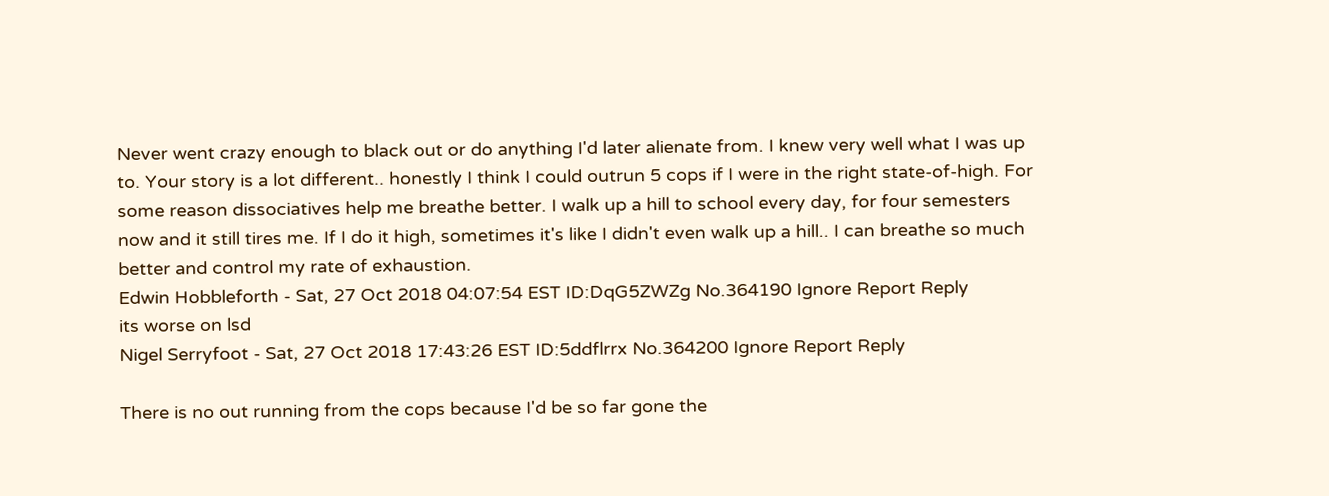Never went crazy enough to black out or do anything I'd later alienate from. I knew very well what I was up to. Your story is a lot different.. honestly I think I could outrun 5 cops if I were in the right state-of-high. For some reason dissociatives help me breathe better. I walk up a hill to school every day, for four semesters now and it still tires me. If I do it high, sometimes it's like I didn't even walk up a hill.. I can breathe so much better and control my rate of exhaustion.
Edwin Hobbleforth - Sat, 27 Oct 2018 04:07:54 EST ID:DqG5ZWZg No.364190 Ignore Report Reply
its worse on lsd
Nigel Serryfoot - Sat, 27 Oct 2018 17:43:26 EST ID:5ddflrrx No.364200 Ignore Report Reply

There is no out running from the cops because I'd be so far gone the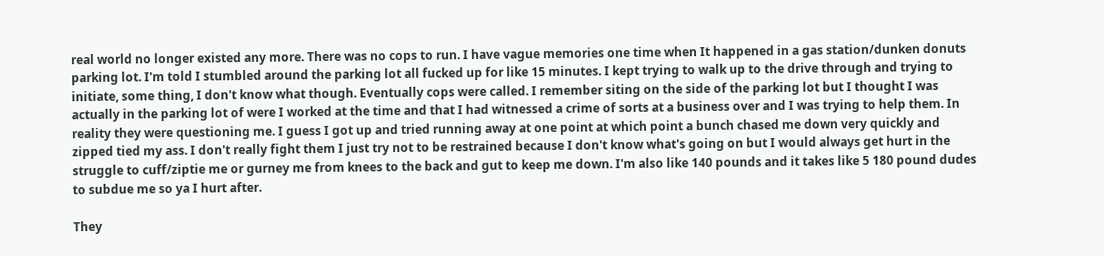real world no longer existed any more. There was no cops to run. I have vague memories one time when It happened in a gas station/dunken donuts parking lot. I'm told I stumbled around the parking lot all fucked up for like 15 minutes. I kept trying to walk up to the drive through and trying to initiate, some thing, I don't know what though. Eventually cops were called. I remember siting on the side of the parking lot but I thought I was actually in the parking lot of were I worked at the time and that I had witnessed a crime of sorts at a business over and I was trying to help them. In reality they were questioning me. I guess I got up and tried running away at one point at which point a bunch chased me down very quickly and zipped tied my ass. I don't really fight them I just try not to be restrained because I don't know what's going on but I would always get hurt in the struggle to cuff/ziptie me or gurney me from knees to the back and gut to keep me down. I'm also like 140 pounds and it takes like 5 180 pound dudes to subdue me so ya I hurt after.

They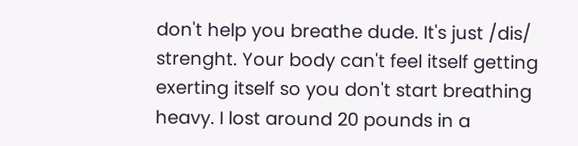don't help you breathe dude. It's just /dis/ strenght. Your body can't feel itself getting exerting itself so you don't start breathing heavy. I lost around 20 pounds in a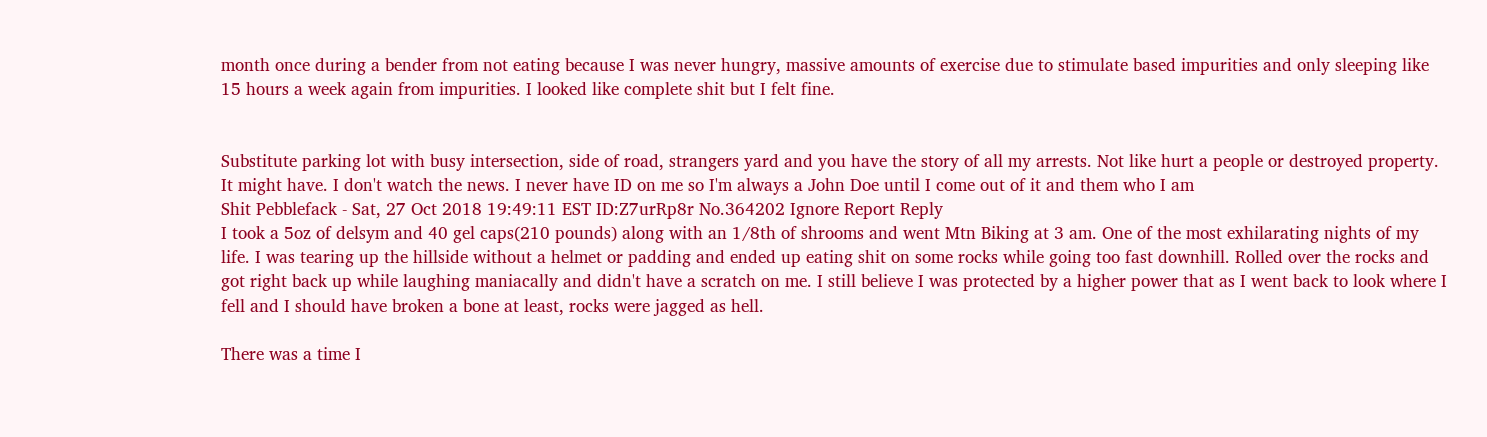month once during a bender from not eating because I was never hungry, massive amounts of exercise due to stimulate based impurities and only sleeping like 15 hours a week again from impurities. I looked like complete shit but I felt fine.


Substitute parking lot with busy intersection, side of road, strangers yard and you have the story of all my arrests. Not like hurt a people or destroyed property. It might have. I don't watch the news. I never have ID on me so I'm always a John Doe until I come out of it and them who I am
Shit Pebblefack - Sat, 27 Oct 2018 19:49:11 EST ID:Z7urRp8r No.364202 Ignore Report Reply
I took a 5oz of delsym and 40 gel caps(210 pounds) along with an 1/8th of shrooms and went Mtn Biking at 3 am. One of the most exhilarating nights of my life. I was tearing up the hillside without a helmet or padding and ended up eating shit on some rocks while going too fast downhill. Rolled over the rocks and got right back up while laughing maniacally and didn't have a scratch on me. I still believe I was protected by a higher power that as I went back to look where I fell and I should have broken a bone at least, rocks were jagged as hell.

There was a time I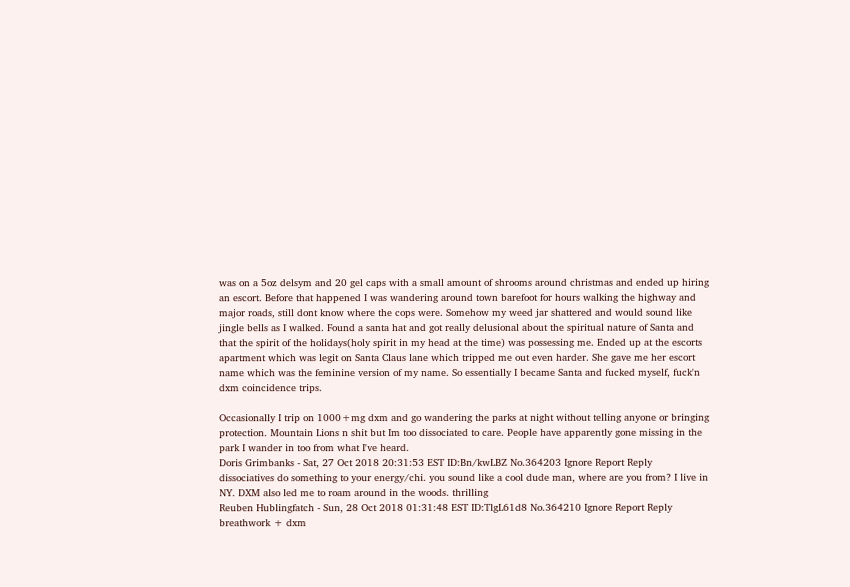was on a 5oz delsym and 20 gel caps with a small amount of shrooms around christmas and ended up hiring an escort. Before that happened I was wandering around town barefoot for hours walking the highway and major roads, still dont know where the cops were. Somehow my weed jar shattered and would sound like jingle bells as I walked. Found a santa hat and got really delusional about the spiritual nature of Santa and that the spirit of the holidays(holy spirit in my head at the time) was possessing me. Ended up at the escorts apartment which was legit on Santa Claus lane which tripped me out even harder. She gave me her escort name which was the feminine version of my name. So essentially I became Santa and fucked myself, fuck'n dxm coincidence trips.

Occasionally I trip on 1000+mg dxm and go wandering the parks at night without telling anyone or bringing protection. Mountain Lions n shit but Im too dissociated to care. People have apparently gone missing in the park I wander in too from what I've heard.
Doris Grimbanks - Sat, 27 Oct 2018 20:31:53 EST ID:Bn/kwLBZ No.364203 Ignore Report Reply
dissociatives do something to your energy/chi. you sound like a cool dude man, where are you from? I live in NY. DXM also led me to roam around in the woods. thrilling
Reuben Hublingfatch - Sun, 28 Oct 2018 01:31:48 EST ID:TlgL61d8 No.364210 Ignore Report Reply
breathwork + dxm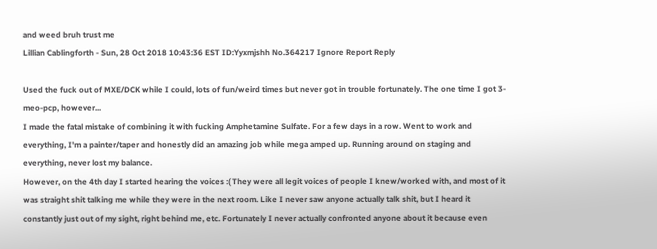and weed bruh trust me
Lillian Cablingforth - Sun, 28 Oct 2018 10:43:36 EST ID:Yyxmjshh No.364217 Ignore Report Reply

Used the fuck out of MXE/DCK while I could, lots of fun/weird times but never got in trouble fortunately. The one time I got 3-meo-pcp, however...
I made the fatal mistake of combining it with fucking Amphetamine Sulfate. For a few days in a row. Went to work and everything, I'm a painter/taper and honestly did an amazing job while mega amped up. Running around on staging and everything, never lost my balance.
However, on the 4th day I started hearing the voices :( They were all legit voices of people I knew/worked with, and most of it was straight shit talking me while they were in the next room. Like I never saw anyone actually talk shit, but I heard it constantly just out of my sight, right behind me, etc. Fortunately I never actually confronted anyone about it because even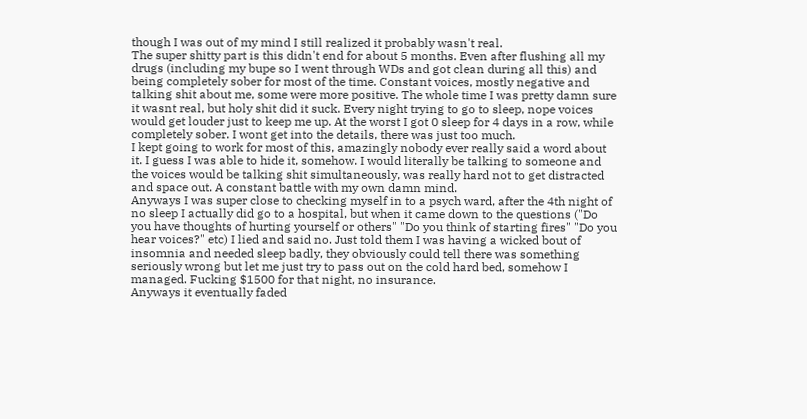though I was out of my mind I still realized it probably wasn't real.
The super shitty part is this didn't end for about 5 months. Even after flushing all my drugs (including my bupe so I went through WDs and got clean during all this) and being completely sober for most of the time. Constant voices, mostly negative and talking shit about me, some were more positive. The whole time I was pretty damn sure it wasnt real, but holy shit did it suck. Every night trying to go to sleep, nope voices would get louder just to keep me up. At the worst I got 0 sleep for 4 days in a row, while completely sober. I wont get into the details, there was just too much.
I kept going to work for most of this, amazingly nobody ever really said a word about it. I guess I was able to hide it, somehow. I would literally be talking to someone and the voices would be talking shit simultaneously, was really hard not to get distracted and space out. A constant battle with my own damn mind.
Anyways I was super close to checking myself in to a psych ward, after the 4th night of no sleep I actually did go to a hospital, but when it came down to the questions ("Do you have thoughts of hurting yourself or others" "Do you think of starting fires" "Do you hear voices?" etc) I lied and said no. Just told them I was having a wicked bout of insomnia and needed sleep badly, they obviously could tell there was something seriously wrong but let me just try to pass out on the cold hard bed, somehow I managed. Fucking $1500 for that night, no insurance.
Anyways it eventually faded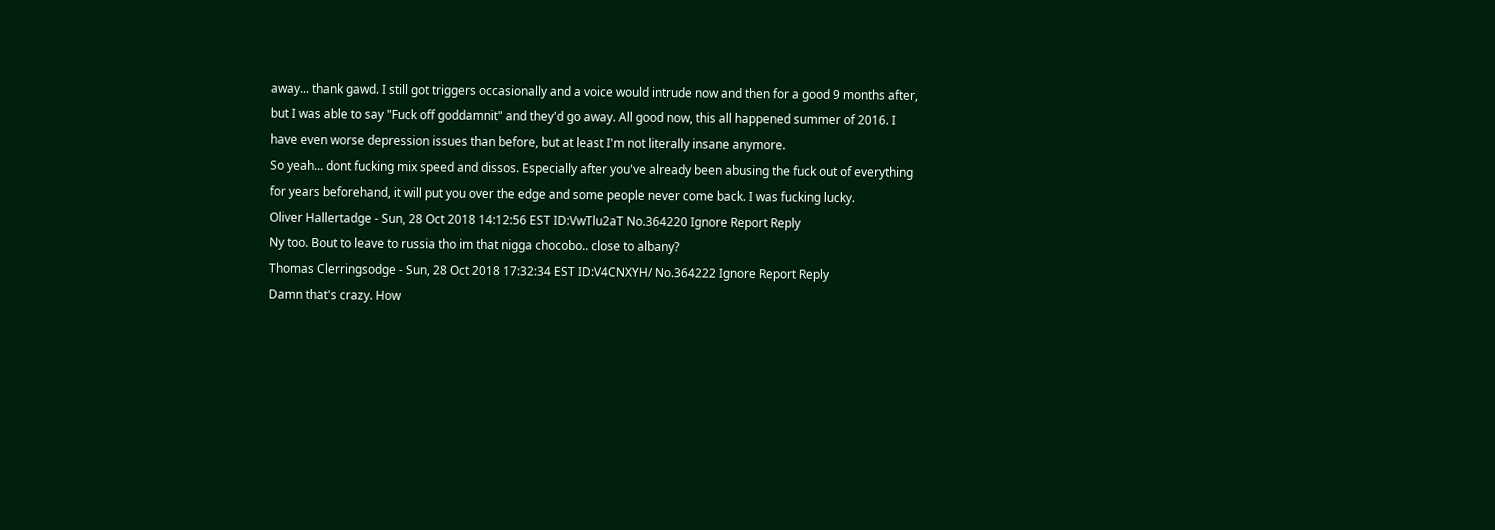away... thank gawd. I still got triggers occasionally and a voice would intrude now and then for a good 9 months after, but I was able to say "Fuck off goddamnit" and they'd go away. All good now, this all happened summer of 2016. I have even worse depression issues than before, but at least I'm not literally insane anymore.
So yeah... dont fucking mix speed and dissos. Especially after you've already been abusing the fuck out of everything for years beforehand, it will put you over the edge and some people never come back. I was fucking lucky.
Oliver Hallertadge - Sun, 28 Oct 2018 14:12:56 EST ID:VwTlu2aT No.364220 Ignore Report Reply
Ny too. Bout to leave to russia tho im that nigga chocobo.. close to albany?
Thomas Clerringsodge - Sun, 28 Oct 2018 17:32:34 EST ID:V4CNXYH/ No.364222 Ignore Report Reply
Damn that's crazy. How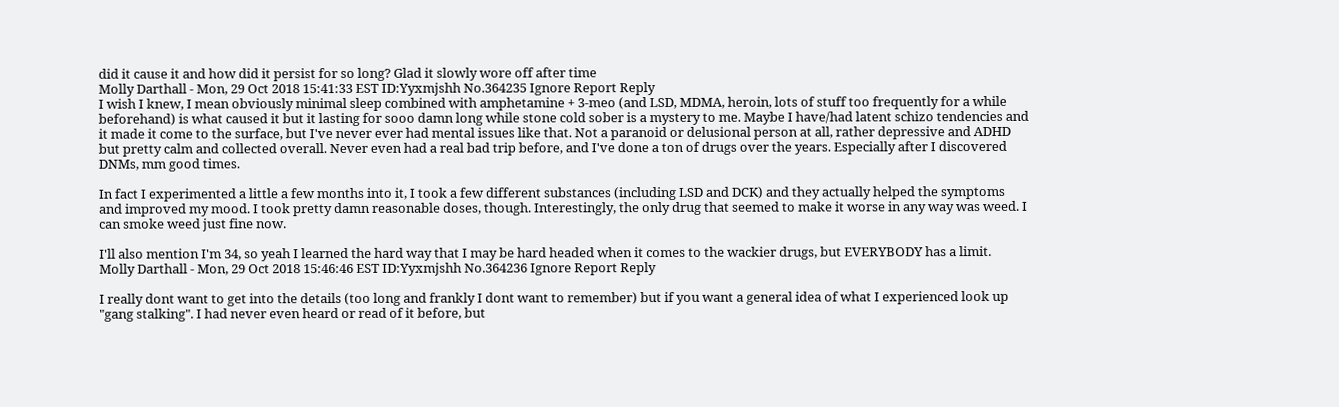did it cause it and how did it persist for so long? Glad it slowly wore off after time
Molly Darthall - Mon, 29 Oct 2018 15:41:33 EST ID:Yyxmjshh No.364235 Ignore Report Reply
I wish I knew, I mean obviously minimal sleep combined with amphetamine + 3-meo (and LSD, MDMA, heroin, lots of stuff too frequently for a while beforehand) is what caused it but it lasting for sooo damn long while stone cold sober is a mystery to me. Maybe I have/had latent schizo tendencies and it made it come to the surface, but I've never ever had mental issues like that. Not a paranoid or delusional person at all, rather depressive and ADHD but pretty calm and collected overall. Never even had a real bad trip before, and I've done a ton of drugs over the years. Especially after I discovered DNMs, mm good times.

In fact I experimented a little a few months into it, I took a few different substances (including LSD and DCK) and they actually helped the symptoms and improved my mood. I took pretty damn reasonable doses, though. Interestingly, the only drug that seemed to make it worse in any way was weed. I can smoke weed just fine now.

I'll also mention I'm 34, so yeah I learned the hard way that I may be hard headed when it comes to the wackier drugs, but EVERYBODY has a limit.
Molly Darthall - Mon, 29 Oct 2018 15:46:46 EST ID:Yyxmjshh No.364236 Ignore Report Reply

I really dont want to get into the details (too long and frankly I dont want to remember) but if you want a general idea of what I experienced look up "gang stalking". I had never even heard or read of it before, but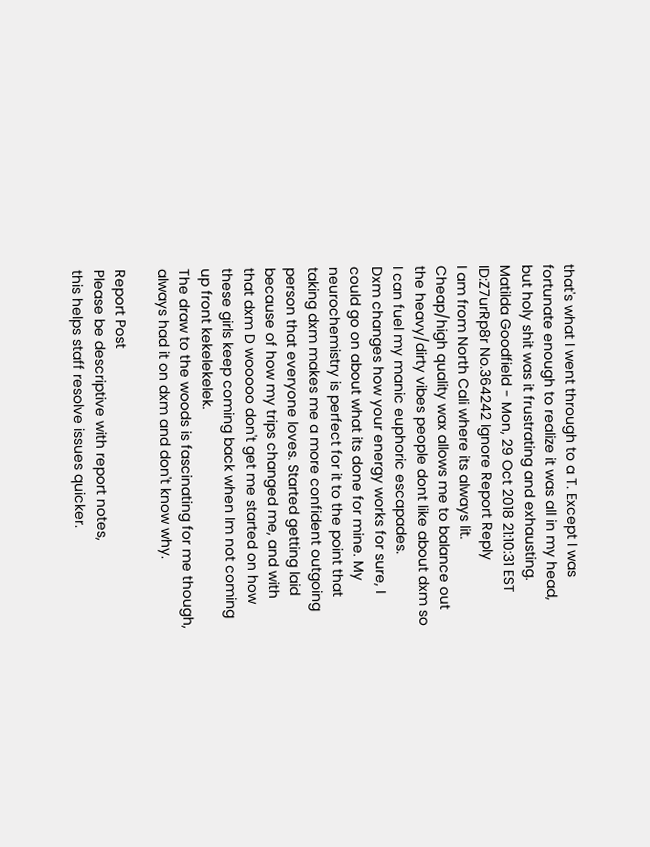that's what I went through to a T. Except I was fortunate enough to realize it was all in my head, but holy shit was it frustrating and exhausting.
Matilda Goodfield - Mon, 29 Oct 2018 21:10:31 EST ID:Z7urRp8r No.364242 Ignore Report Reply
I am from North Cali where its always lit. Cheap/high quality wax allows me to balance out the heavy/dirty vibes people dont like about dxm so I can fuel my manic euphoric escapades.
Dxm changes how your energy works for sure, I could go on about what its done for mine. My neurochemistry is perfect for it to the point that taking dxm makes me a more confident outgoing person that everyone loves. Started getting laid because of how my trips changed me, and with that dxm D wooooo don't get me started on how these girls keep coming back when Im not coming up front kekelekelek.
The draw to the woods is fascinating for me though, always had it on dxm and don't know why.

Report Post
Please be descriptive with report notes,
this helps staff resolve issues quicker.